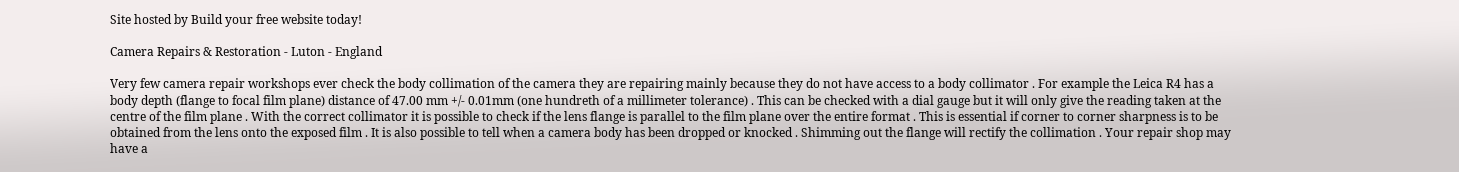Site hosted by Build your free website today!

Camera Repairs & Restoration - Luton - England

Very few camera repair workshops ever check the body collimation of the camera they are repairing mainly because they do not have access to a body collimator . For example the Leica R4 has a body depth (flange to focal film plane) distance of 47.00 mm +/- 0.01mm (one hundreth of a millimeter tolerance) . This can be checked with a dial gauge but it will only give the reading taken at the centre of the film plane . With the correct collimator it is possible to check if the lens flange is parallel to the film plane over the entire format . This is essential if corner to corner sharpness is to be obtained from the lens onto the exposed film . It is also possible to tell when a camera body has been dropped or knocked . Shimming out the flange will rectify the collimation . Your repair shop may have a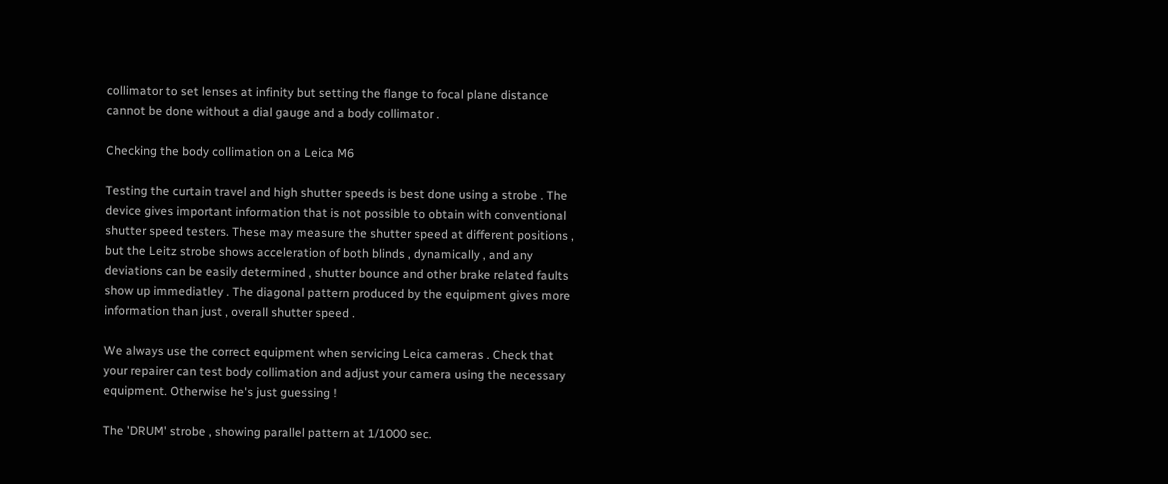collimator to set lenses at infinity but setting the flange to focal plane distance cannot be done without a dial gauge and a body collimator .

Checking the body collimation on a Leica M6

Testing the curtain travel and high shutter speeds is best done using a strobe . The device gives important information that is not possible to obtain with conventional shutter speed testers. These may measure the shutter speed at different positions , but the Leitz strobe shows acceleration of both blinds , dynamically , and any deviations can be easily determined , shutter bounce and other brake related faults show up immediatley . The diagonal pattern produced by the equipment gives more information than just , overall shutter speed .

We always use the correct equipment when servicing Leica cameras . Check that your repairer can test body collimation and adjust your camera using the necessary equipment. Otherwise he's just guessing !

The 'DRUM' strobe , showing parallel pattern at 1/1000 sec.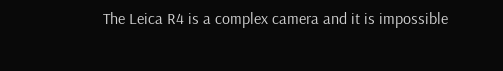The Leica R4 is a complex camera and it is impossible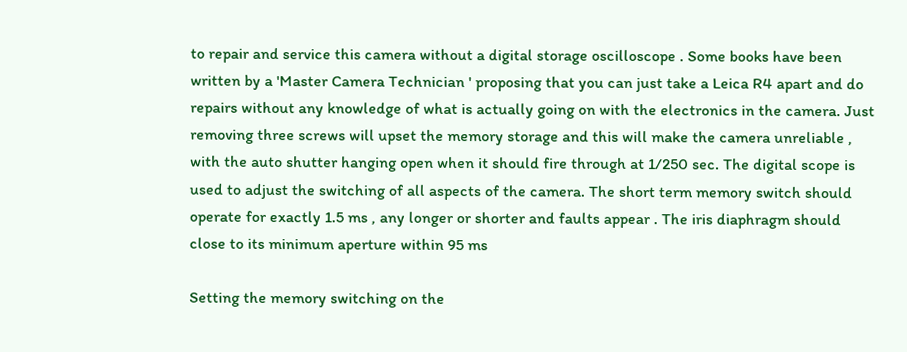to repair and service this camera without a digital storage oscilloscope . Some books have been written by a 'Master Camera Technician ' proposing that you can just take a Leica R4 apart and do repairs without any knowledge of what is actually going on with the electronics in the camera. Just removing three screws will upset the memory storage and this will make the camera unreliable , with the auto shutter hanging open when it should fire through at 1/250 sec. The digital scope is used to adjust the switching of all aspects of the camera. The short term memory switch should operate for exactly 1.5 ms , any longer or shorter and faults appear . The iris diaphragm should close to its minimum aperture within 95 ms

Setting the memory switching on the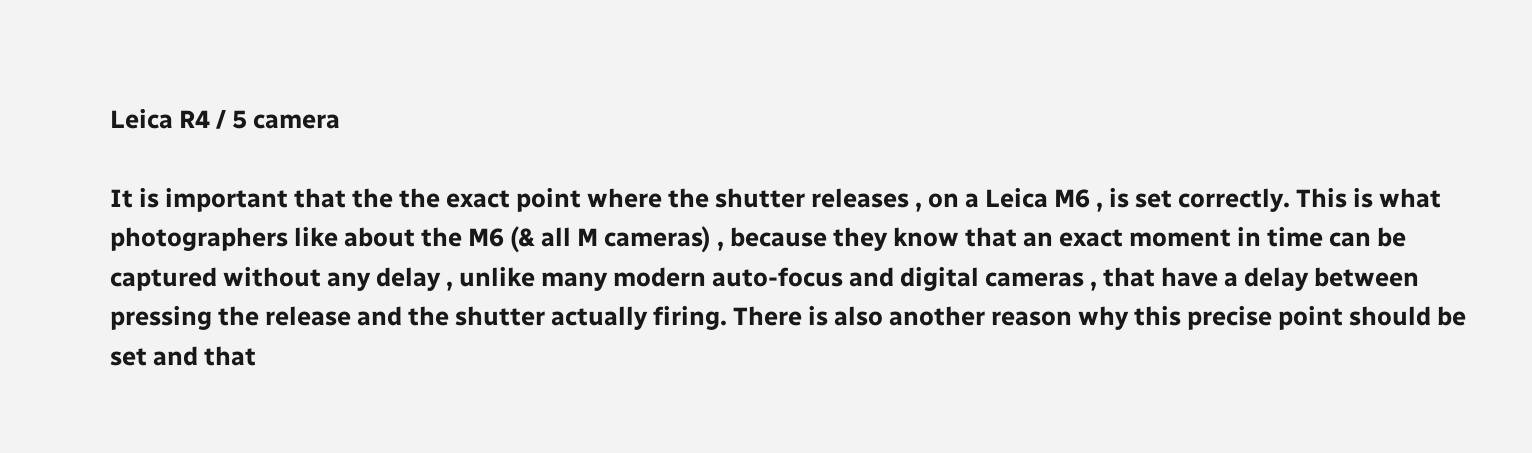Leica R4 / 5 camera

It is important that the the exact point where the shutter releases , on a Leica M6 , is set correctly. This is what photographers like about the M6 (& all M cameras) , because they know that an exact moment in time can be captured without any delay , unlike many modern auto-focus and digital cameras , that have a delay between pressing the release and the shutter actually firing. There is also another reason why this precise point should be set and that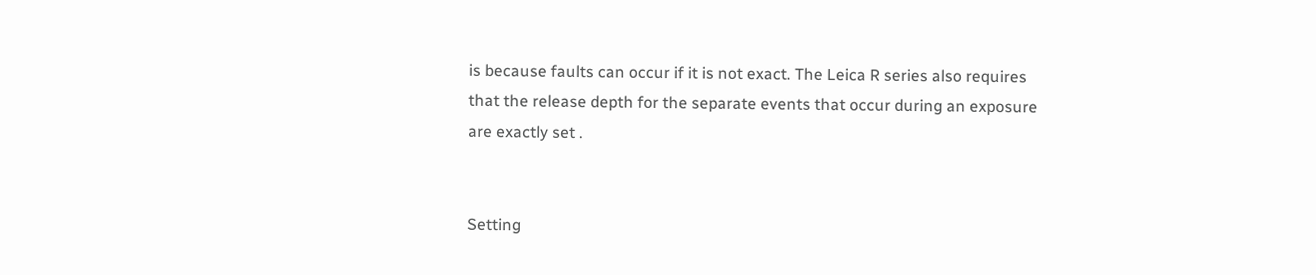is because faults can occur if it is not exact. The Leica R series also requires that the release depth for the separate events that occur during an exposure are exactly set .


Setting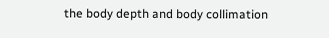the body depth and body collimation